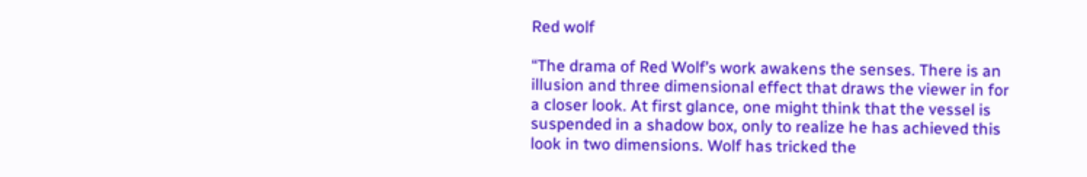Red wolf

“The drama of Red Wolf’s work awakens the senses. There is an illusion and three dimensional effect that draws the viewer in for a closer look. At first glance, one might think that the vessel is suspended in a shadow box, only to realize he has achieved this look in two dimensions. Wolf has tricked the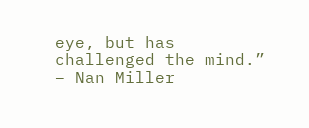eye, but has challenged the mind.” – Nan Miller